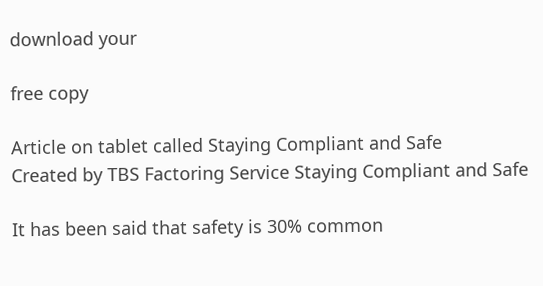download your

free copy

Article on tablet called Staying Compliant and Safe
Created by TBS Factoring Service Staying Compliant and Safe

It has been said that safety is 30% common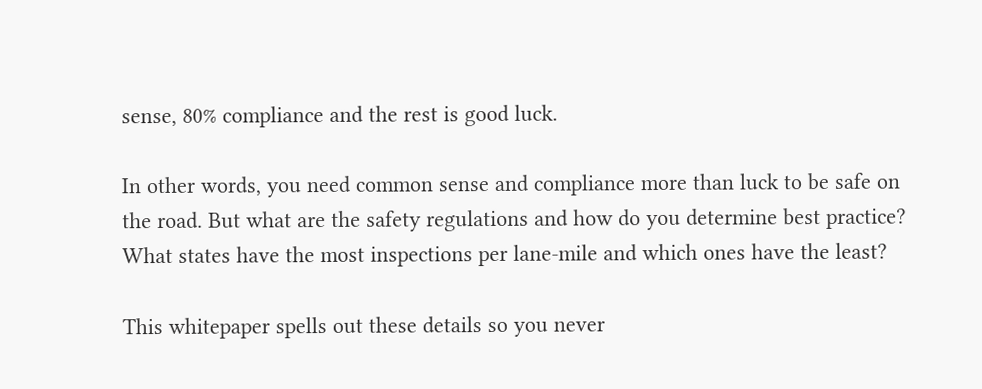sense, 80% compliance and the rest is good luck.

In other words, you need common sense and compliance more than luck to be safe on the road. But what are the safety regulations and how do you determine best practice? What states have the most inspections per lane-mile and which ones have the least?

This whitepaper spells out these details so you never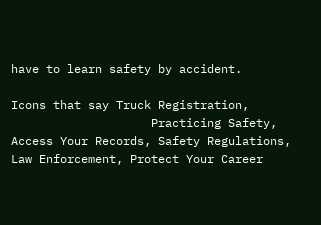have to learn safety by accident.

Icons that say Truck Registration,
                    Practicing Safety, Access Your Records, Safety Regulations, Law Enforcement, Protect Your Career